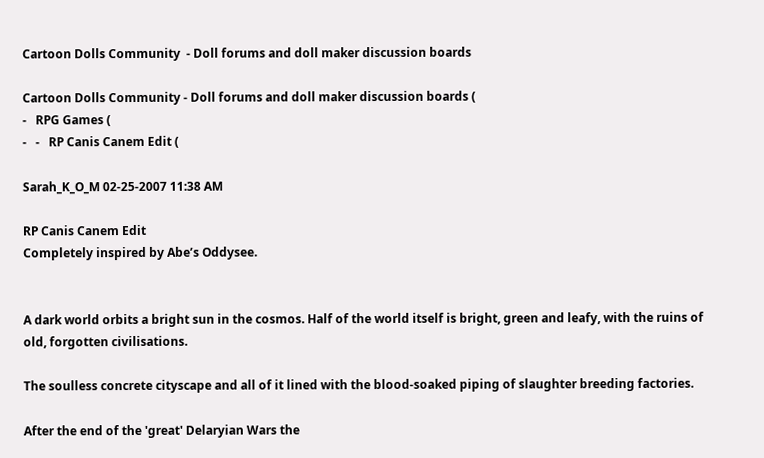Cartoon Dolls Community  - Doll forums and doll maker discussion boards

Cartoon Dolls Community - Doll forums and doll maker discussion boards (
-   RPG Games (
-   -   RP Canis Canem Edit (

Sarah_K_O_M 02-25-2007 11:38 AM

RP Canis Canem Edit
Completely inspired by Abe’s Oddysee.


A dark world orbits a bright sun in the cosmos. Half of the world itself is bright, green and leafy, with the ruins of old, forgotten civilisations.

The soulless concrete cityscape and all of it lined with the blood-soaked piping of slaughter breeding factories.

After the end of the 'great' Delaryian Wars the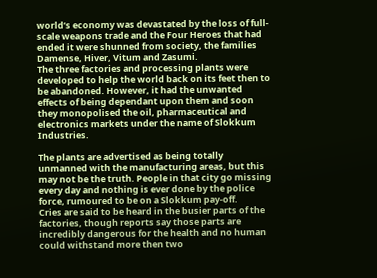world’s economy was devastated by the loss of full-scale weapons trade and the Four Heroes that had ended it were shunned from society, the families Damense, Hiver, Vitum and Zasumi.
The three factories and processing plants were developed to help the world back on its feet then to be abandoned. However, it had the unwanted effects of being dependant upon them and soon they monopolised the oil, pharmaceutical and electronics markets under the name of Slokkum Industries.

The plants are advertised as being totally unmanned with the manufacturing areas, but this may not be the truth. People in that city go missing every day and nothing is ever done by the police force, rumoured to be on a Slokkum pay-off.
Cries are said to be heard in the busier parts of the factories, though reports say those parts are incredibly dangerous for the health and no human could withstand more then two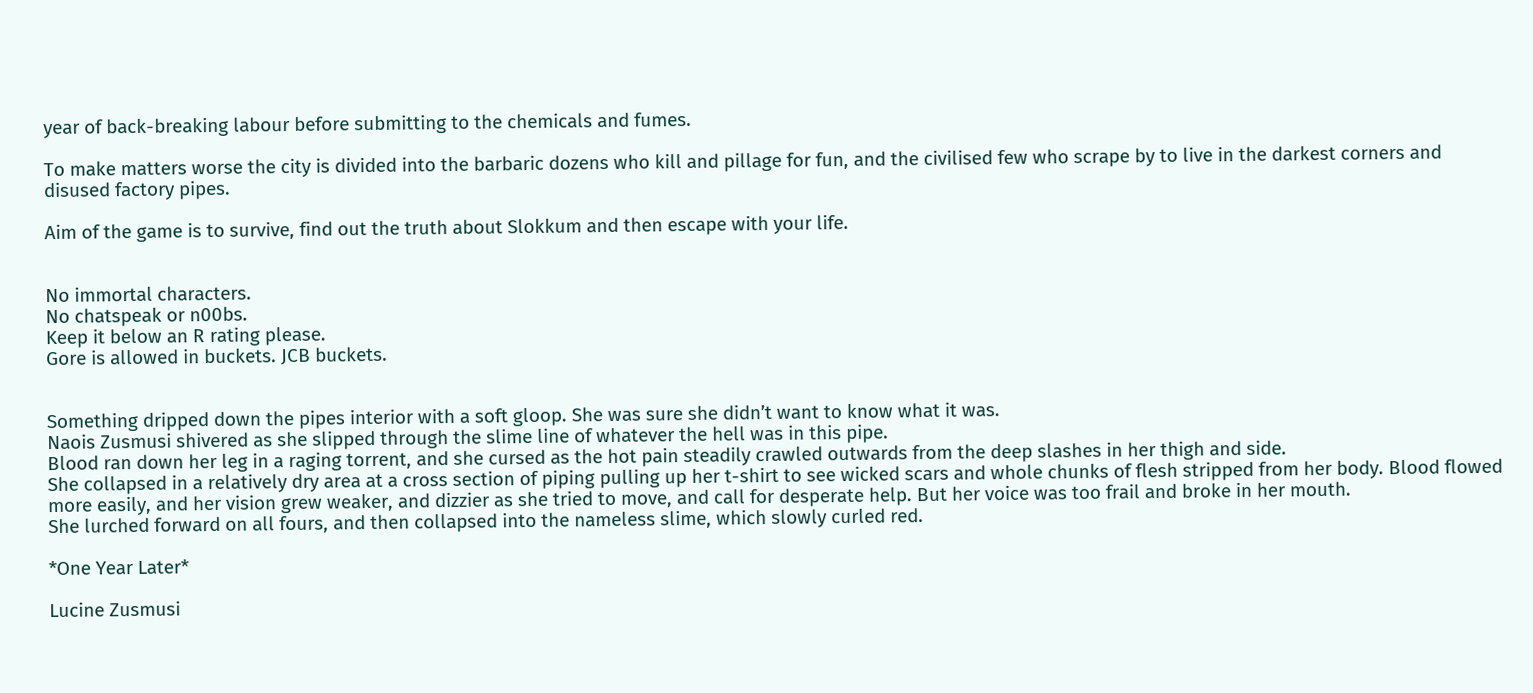year of back-breaking labour before submitting to the chemicals and fumes.

To make matters worse the city is divided into the barbaric dozens who kill and pillage for fun, and the civilised few who scrape by to live in the darkest corners and disused factory pipes.

Aim of the game is to survive, find out the truth about Slokkum and then escape with your life.


No immortal characters.
No chatspeak or n00bs.
Keep it below an R rating please.
Gore is allowed in buckets. JCB buckets.


Something dripped down the pipes interior with a soft gloop. She was sure she didn’t want to know what it was.
Naois Zusmusi shivered as she slipped through the slime line of whatever the hell was in this pipe.
Blood ran down her leg in a raging torrent, and she cursed as the hot pain steadily crawled outwards from the deep slashes in her thigh and side.
She collapsed in a relatively dry area at a cross section of piping pulling up her t-shirt to see wicked scars and whole chunks of flesh stripped from her body. Blood flowed more easily, and her vision grew weaker, and dizzier as she tried to move, and call for desperate help. But her voice was too frail and broke in her mouth.
She lurched forward on all fours, and then collapsed into the nameless slime, which slowly curled red.

*One Year Later*

Lucine Zusmusi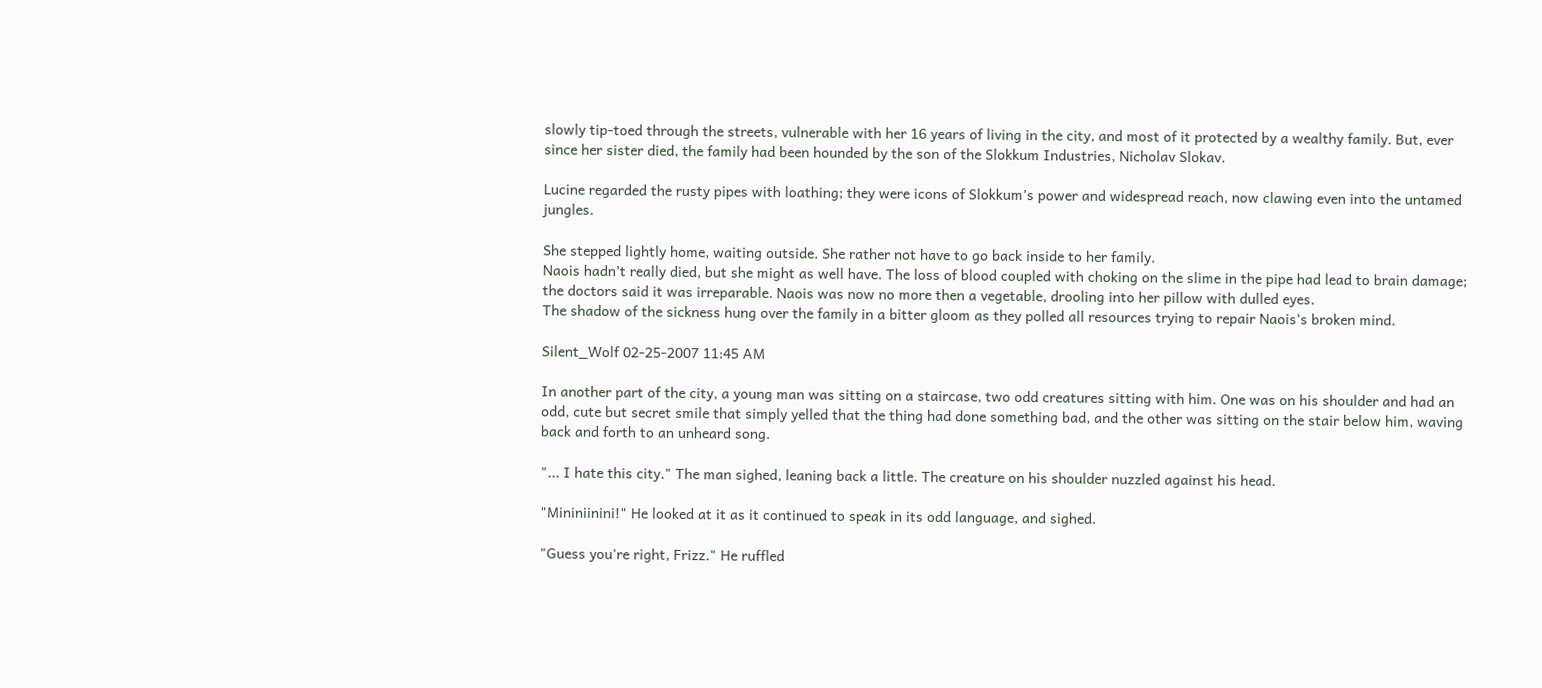slowly tip-toed through the streets, vulnerable with her 16 years of living in the city, and most of it protected by a wealthy family. But, ever since her sister died, the family had been hounded by the son of the Slokkum Industries, Nicholav Slokav.

Lucine regarded the rusty pipes with loathing; they were icons of Slokkum’s power and widespread reach, now clawing even into the untamed jungles.

She stepped lightly home, waiting outside. She rather not have to go back inside to her family.
Naois hadn’t really died, but she might as well have. The loss of blood coupled with choking on the slime in the pipe had lead to brain damage; the doctors said it was irreparable. Naois was now no more then a vegetable, drooling into her pillow with dulled eyes.
The shadow of the sickness hung over the family in a bitter gloom as they polled all resources trying to repair Naois’s broken mind.

Silent_Wolf 02-25-2007 11:45 AM

In another part of the city, a young man was sitting on a staircase, two odd creatures sitting with him. One was on his shoulder and had an odd, cute but secret smile that simply yelled that the thing had done something bad, and the other was sitting on the stair below him, waving back and forth to an unheard song.

"... I hate this city." The man sighed, leaning back a little. The creature on his shoulder nuzzled against his head.

"Mininiinini!" He looked at it as it continued to speak in its odd language, and sighed.

"Guess you're right, Frizz." He ruffled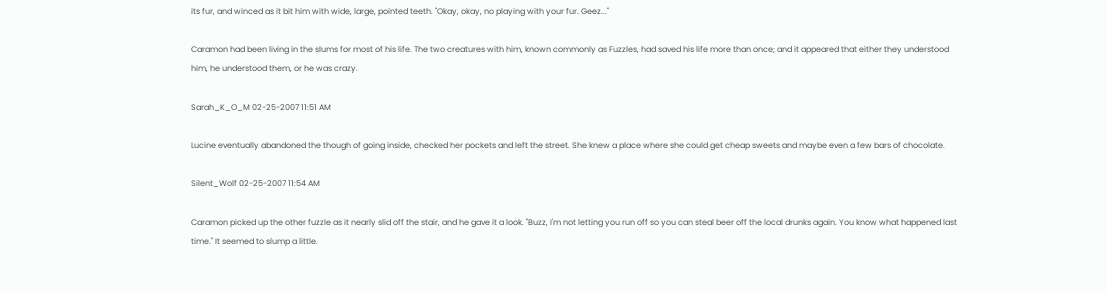its fur, and winced as it bit him with wide, large, pointed teeth. "Okay, okay, no playing with your fur. Geez..."

Caramon had been living in the slums for most of his life. The two creatures with him, known commonly as Fuzzles, had saved his life more than once; and it appeared that either they understood him, he understood them, or he was crazy.

Sarah_K_O_M 02-25-2007 11:51 AM

Lucine eventually abandoned the though of going inside, checked her pockets and left the street. She knew a place where she could get cheap sweets and maybe even a few bars of chocolate.

Silent_Wolf 02-25-2007 11:54 AM

Caramon picked up the other fuzzle as it nearly slid off the stair, and he gave it a look. "Buzz, I'm not letting you run off so you can steal beer off the local drunks again. You know what happened last time." It seemed to slump a little.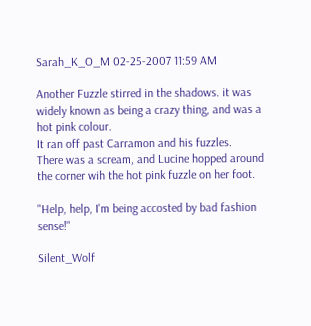Sarah_K_O_M 02-25-2007 11:59 AM

Another Fuzzle stirred in the shadows. it was widely known as being a crazy thing, and was a hot pink colour.
It ran off past Carramon and his fuzzles.
There was a scream, and Lucine hopped around the corner wih the hot pink fuzzle on her foot.

"Help, help, I'm being accosted by bad fashion sense!"

Silent_Wolf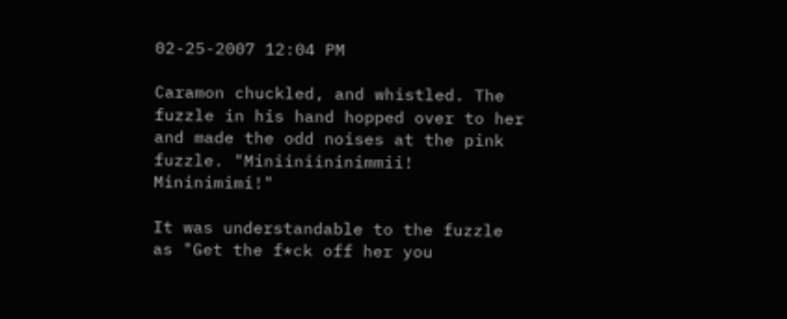02-25-2007 12:04 PM

Caramon chuckled, and whistled. The fuzzle in his hand hopped over to her and made the odd noises at the pink fuzzle. "Miniiniininimmii! Mininimimi!"

It was understandable to the fuzzle as "Get the f*ck off her you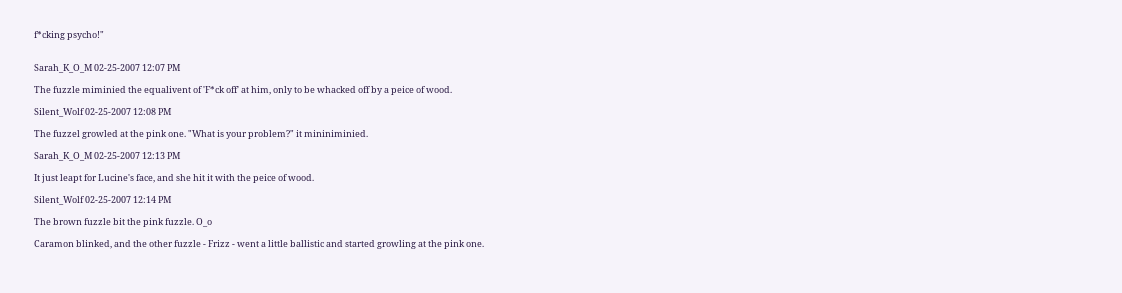f*cking psycho!"


Sarah_K_O_M 02-25-2007 12:07 PM

The fuzzle miminied the equalivent of 'F*ck off' at him, only to be whacked off by a peice of wood.

Silent_Wolf 02-25-2007 12:08 PM

The fuzzel growled at the pink one. "What is your problem?" it mininiminied.

Sarah_K_O_M 02-25-2007 12:13 PM

It just leapt for Lucine's face, and she hit it with the peice of wood.

Silent_Wolf 02-25-2007 12:14 PM

The brown fuzzle bit the pink fuzzle. O_o

Caramon blinked, and the other fuzzle - Frizz - went a little ballistic and started growling at the pink one.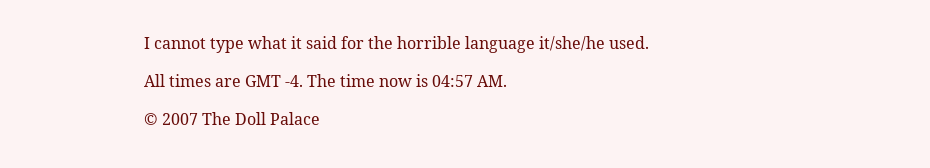I cannot type what it said for the horrible language it/she/he used.

All times are GMT -4. The time now is 04:57 AM.

© 2007 The Doll Palace